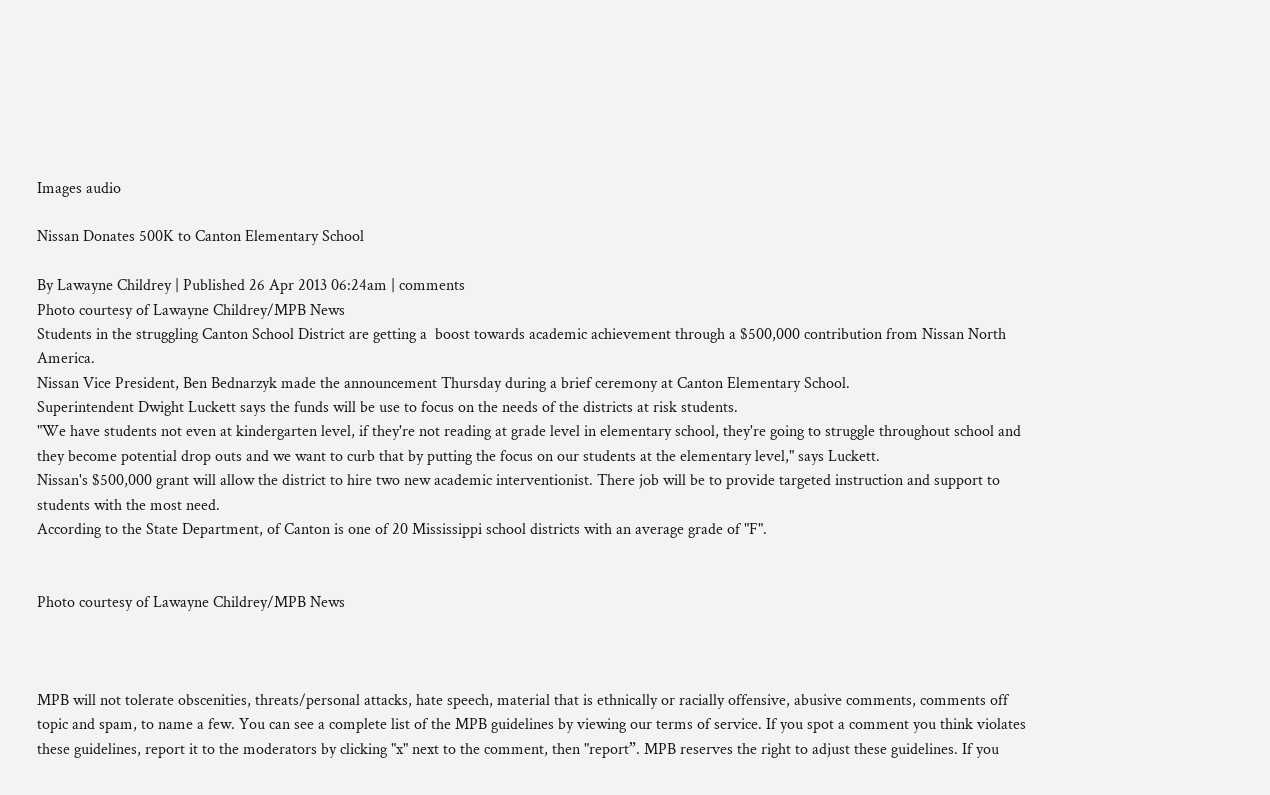Images audio

Nissan Donates 500K to Canton Elementary School

By Lawayne Childrey | Published 26 Apr 2013 06:24am | comments
Photo courtesy of Lawayne Childrey/MPB News
Students in the struggling Canton School District are getting a  boost towards academic achievement through a $500,000 contribution from Nissan North America.
Nissan Vice President, Ben Bednarzyk made the announcement Thursday during a brief ceremony at Canton Elementary School.
Superintendent Dwight Luckett says the funds will be use to focus on the needs of the districts at risk students.
"We have students not even at kindergarten level, if they're not reading at grade level in elementary school, they're going to struggle throughout school and they become potential drop outs and we want to curb that by putting the focus on our students at the elementary level," says Luckett.
Nissan's $500,000 grant will allow the district to hire two new academic interventionist. There job will be to provide targeted instruction and support to students with the most need.
According to the State Department, of Canton is one of 20 Mississippi school districts with an average grade of "F".


Photo courtesy of Lawayne Childrey/MPB News



MPB will not tolerate obscenities, threats/personal attacks, hate speech, material that is ethnically or racially offensive, abusive comments, comments off topic and spam, to name a few. You can see a complete list of the MPB guidelines by viewing our terms of service. If you spot a comment you think violates these guidelines, report it to the moderators by clicking "x" next to the comment, then "report”. MPB reserves the right to adjust these guidelines. If you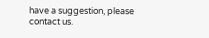have a suggestion, please contact us.